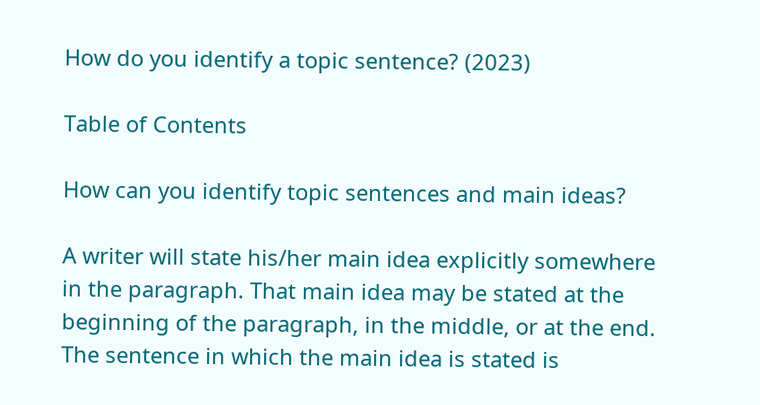How do you identify a topic sentence? (2023)

Table of Contents

How can you identify topic sentences and main ideas?

A writer will state his/her main idea explicitly somewhere in the paragraph. That main idea may be stated at the beginning of the paragraph, in the middle, or at the end. The sentence in which the main idea is stated is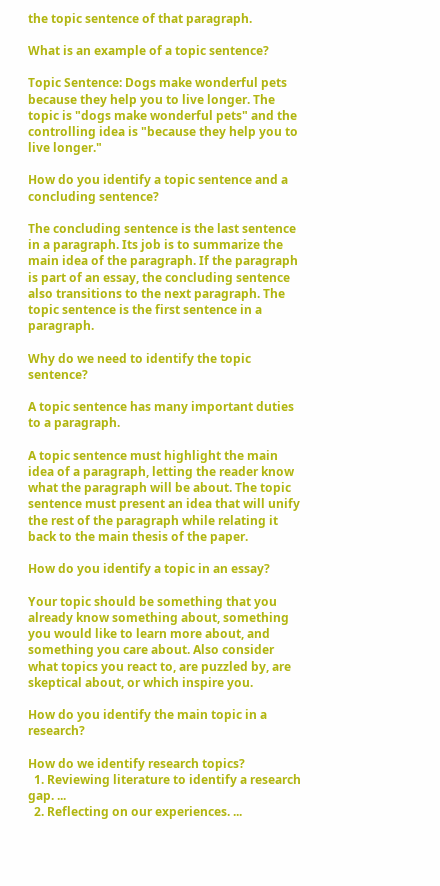the topic sentence of that paragraph.

What is an example of a topic sentence?

Topic Sentence: Dogs make wonderful pets because they help you to live longer. The topic is "dogs make wonderful pets" and the controlling idea is "because they help you to live longer."

How do you identify a topic sentence and a concluding sentence?

The concluding sentence is the last sentence in a paragraph. Its job is to summarize the main idea of the paragraph. If the paragraph is part of an essay, the concluding sentence also transitions to the next paragraph. The topic sentence is the first sentence in a paragraph.

Why do we need to identify the topic sentence?

A topic sentence has many important duties to a paragraph.

A topic sentence must highlight the main idea of a paragraph, letting the reader know what the paragraph will be about. The topic sentence must present an idea that will unify the rest of the paragraph while relating it back to the main thesis of the paper.

How do you identify a topic in an essay?

Your topic should be something that you already know something about, something you would like to learn more about, and something you care about. Also consider what topics you react to, are puzzled by, are skeptical about, or which inspire you.

How do you identify the main topic in a research?

How do we identify research topics?
  1. Reviewing literature to identify a research gap. ...
  2. Reflecting on our experiences. ...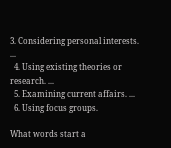3. Considering personal interests. ...
  4. Using existing theories or research. ...
  5. Examining current affairs. ...
  6. Using focus groups.

What words start a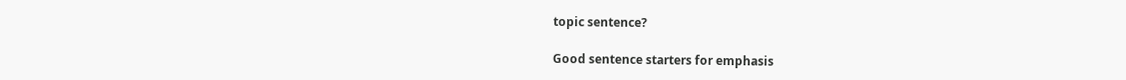topic sentence?

Good sentence starters for emphasis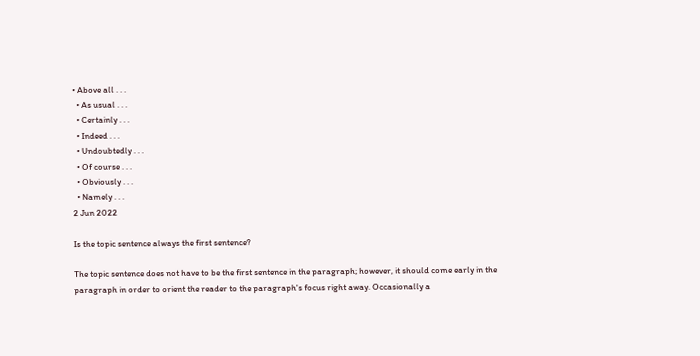• Above all . . .
  • As usual . . .
  • Certainly . . .
  • Indeed . . .
  • Undoubtedly . . .
  • Of course . . .
  • Obviously . . .
  • Namely . . .
2 Jun 2022

Is the topic sentence always the first sentence?

The topic sentence does not have to be the first sentence in the paragraph; however, it should come early in the paragraph in order to orient the reader to the paragraph's focus right away. Occasionally a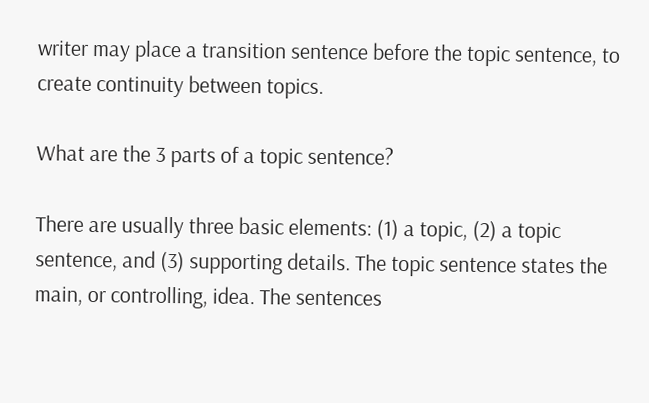writer may place a transition sentence before the topic sentence, to create continuity between topics.

What are the 3 parts of a topic sentence?

There are usually three basic elements: (1) a topic, (2) a topic sentence, and (3) supporting details. The topic sentence states the main, or controlling, idea. The sentences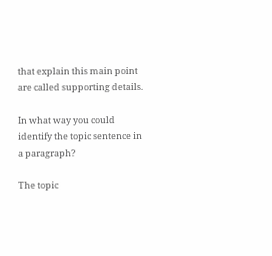that explain this main point are called supporting details.

In what way you could identify the topic sentence in a paragraph?

The topic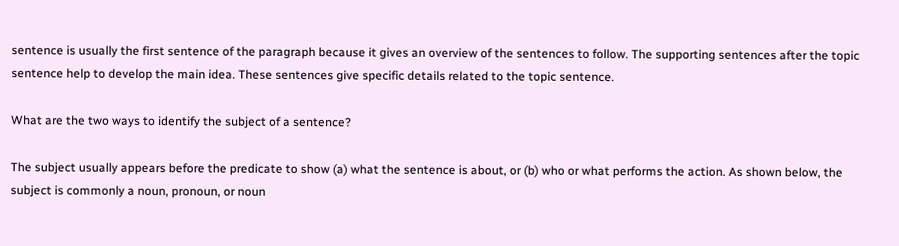sentence is usually the first sentence of the paragraph because it gives an overview of the sentences to follow. The supporting sentences after the topic sentence help to develop the main idea. These sentences give specific details related to the topic sentence.

What are the two ways to identify the subject of a sentence?

The subject usually appears before the predicate to show (a) what the sentence is about, or (b) who or what performs the action. As shown below, the subject is commonly a noun, pronoun, or noun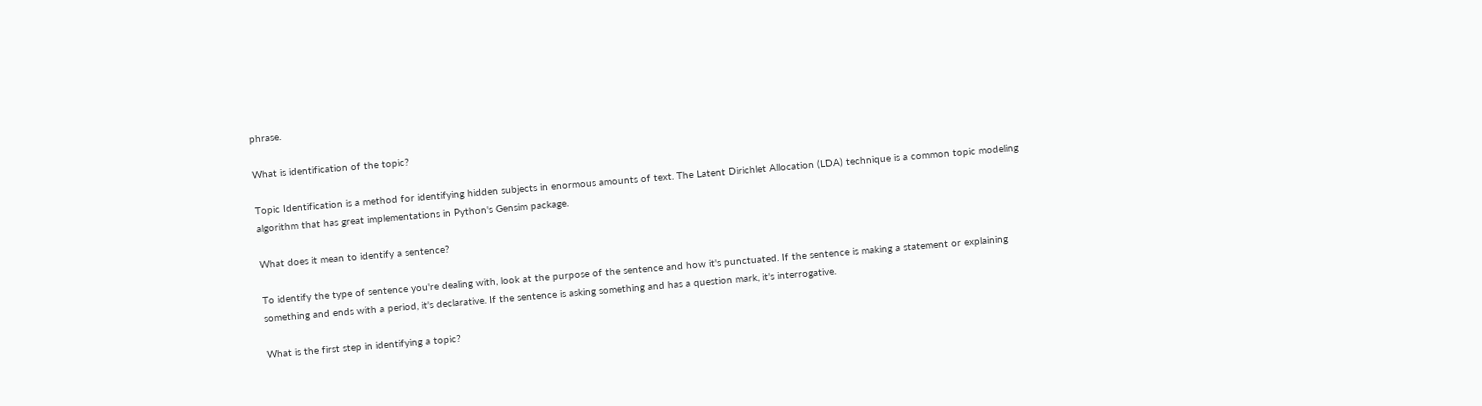phrase.

What is identification of the topic?

Topic Identification is a method for identifying hidden subjects in enormous amounts of text. The Latent Dirichlet Allocation (LDA) technique is a common topic modeling algorithm that has great implementations in Python's Gensim package.

What does it mean to identify a sentence?

To identify the type of sentence you're dealing with, look at the purpose of the sentence and how it's punctuated. If the sentence is making a statement or explaining something and ends with a period, it's declarative. If the sentence is asking something and has a question mark, it's interrogative.

What is the first step in identifying a topic?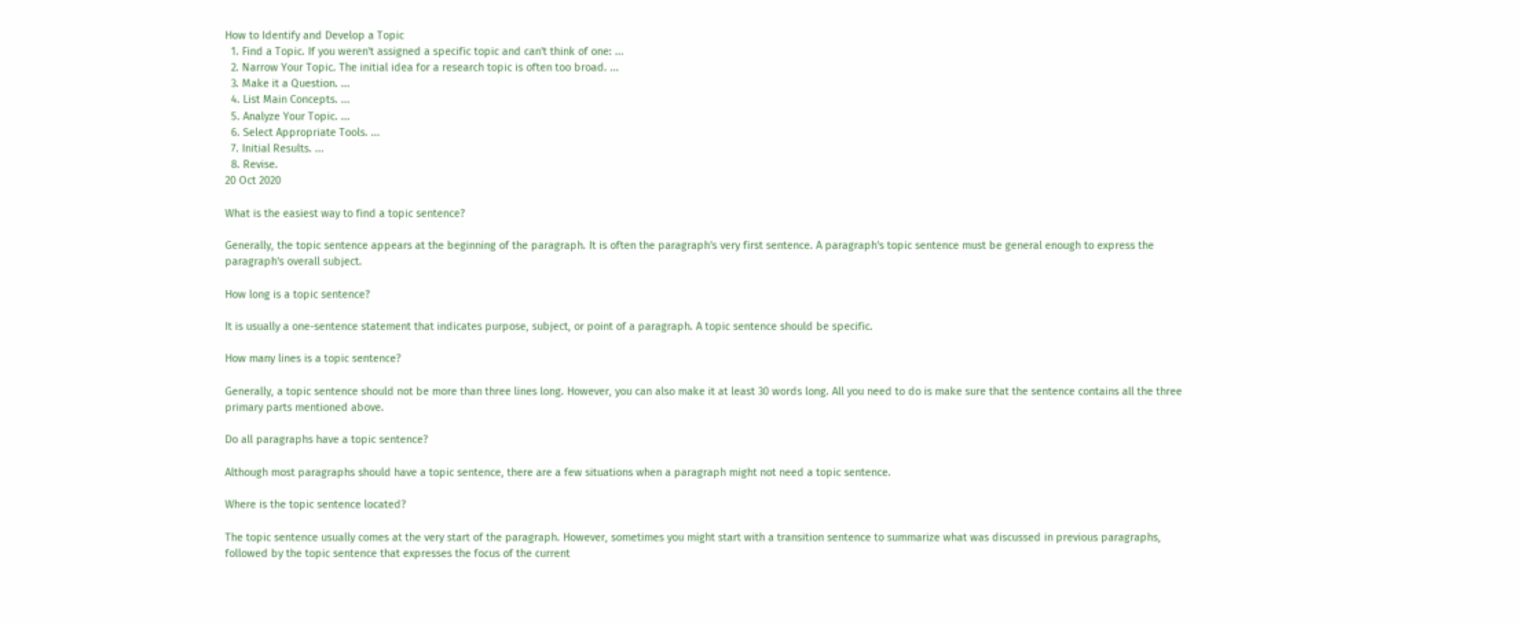How to Identify and Develop a Topic
  1. Find a Topic. If you weren't assigned a specific topic and can't think of one: ...
  2. Narrow Your Topic. The initial idea for a research topic is often too broad. ...
  3. Make it a Question. ...
  4. List Main Concepts. ...
  5. Analyze Your Topic. ...
  6. Select Appropriate Tools. ...
  7. Initial Results. ...
  8. Revise.
20 Oct 2020

What is the easiest way to find a topic sentence?

Generally, the topic sentence appears at the beginning of the paragraph. It is often the paragraph's very first sentence. A paragraph's topic sentence must be general enough to express the paragraph's overall subject.

How long is a topic sentence?

It is usually a one-sentence statement that indicates purpose, subject, or point of a paragraph. A topic sentence should be specific.

How many lines is a topic sentence?

Generally, a topic sentence should not be more than three lines long. However, you can also make it at least 30 words long. All you need to do is make sure that the sentence contains all the three primary parts mentioned above.

Do all paragraphs have a topic sentence?

Although most paragraphs should have a topic sentence, there are a few situations when a paragraph might not need a topic sentence.

Where is the topic sentence located?

The topic sentence usually comes at the very start of the paragraph. However, sometimes you might start with a transition sentence to summarize what was discussed in previous paragraphs, followed by the topic sentence that expresses the focus of the current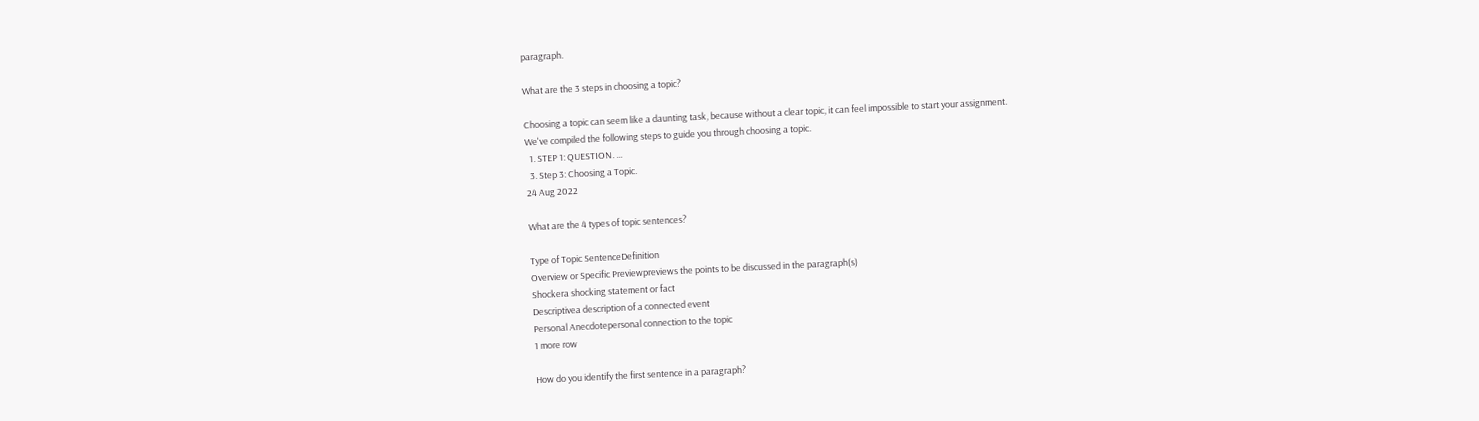paragraph.

What are the 3 steps in choosing a topic?

Choosing a topic can seem like a daunting task, because without a clear topic, it can feel impossible to start your assignment.
We've compiled the following steps to guide you through choosing a topic.
  1. STEP 1: QUESTION. ...
  3. Step 3: Choosing a Topic.
24 Aug 2022

What are the 4 types of topic sentences?

Type of Topic SentenceDefinition
Overview or Specific Previewpreviews the points to be discussed in the paragraph(s)
Shockera shocking statement or fact
Descriptivea description of a connected event
Personal Anecdotepersonal connection to the topic
1 more row

How do you identify the first sentence in a paragraph?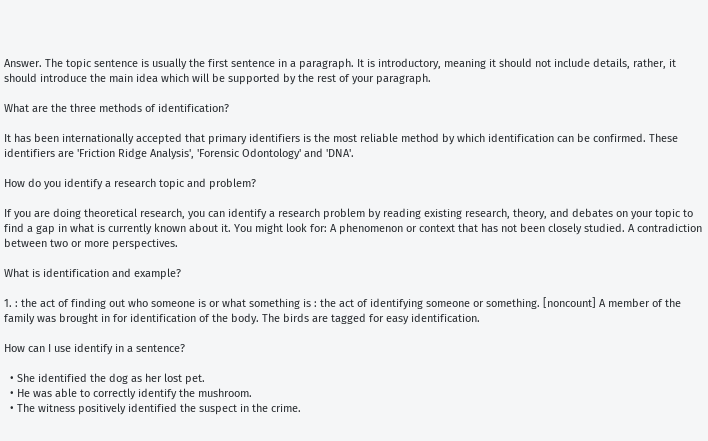Answer. The topic sentence is usually the first sentence in a paragraph. It is introductory, meaning it should not include details, rather, it should introduce the main idea which will be supported by the rest of your paragraph.

What are the three methods of identification?

It has been internationally accepted that primary identifiers is the most reliable method by which identification can be confirmed. These identifiers are 'Friction Ridge Analysis', 'Forensic Odontology' and 'DNA'.

How do you identify a research topic and problem?

If you are doing theoretical research, you can identify a research problem by reading existing research, theory, and debates on your topic to find a gap in what is currently known about it. You might look for: A phenomenon or context that has not been closely studied. A contradiction between two or more perspectives.

What is identification and example?

1. : the act of finding out who someone is or what something is : the act of identifying someone or something. [noncount] A member of the family was brought in for identification of the body. The birds are tagged for easy identification.

How can I use identify in a sentence?

  • She identified the dog as her lost pet.
  • He was able to correctly identify the mushroom.
  • The witness positively identified the suspect in the crime.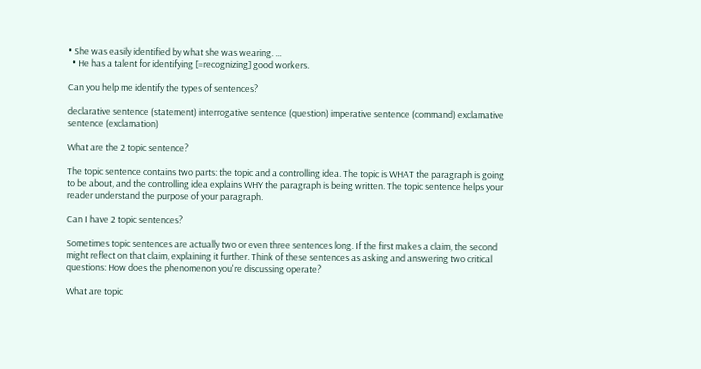• She was easily identified by what she was wearing. ...
  • He has a talent for identifying [=recognizing] good workers.

Can you help me identify the types of sentences?

declarative sentence (statement) interrogative sentence (question) imperative sentence (command) exclamative sentence (exclamation)

What are the 2 topic sentence?

The topic sentence contains two parts: the topic and a controlling idea. The topic is WHAT the paragraph is going to be about, and the controlling idea explains WHY the paragraph is being written. The topic sentence helps your reader understand the purpose of your paragraph.

Can I have 2 topic sentences?

Sometimes topic sentences are actually two or even three sentences long. If the first makes a claim, the second might reflect on that claim, explaining it further. Think of these sentences as asking and answering two critical questions: How does the phenomenon you're discussing operate?

What are topic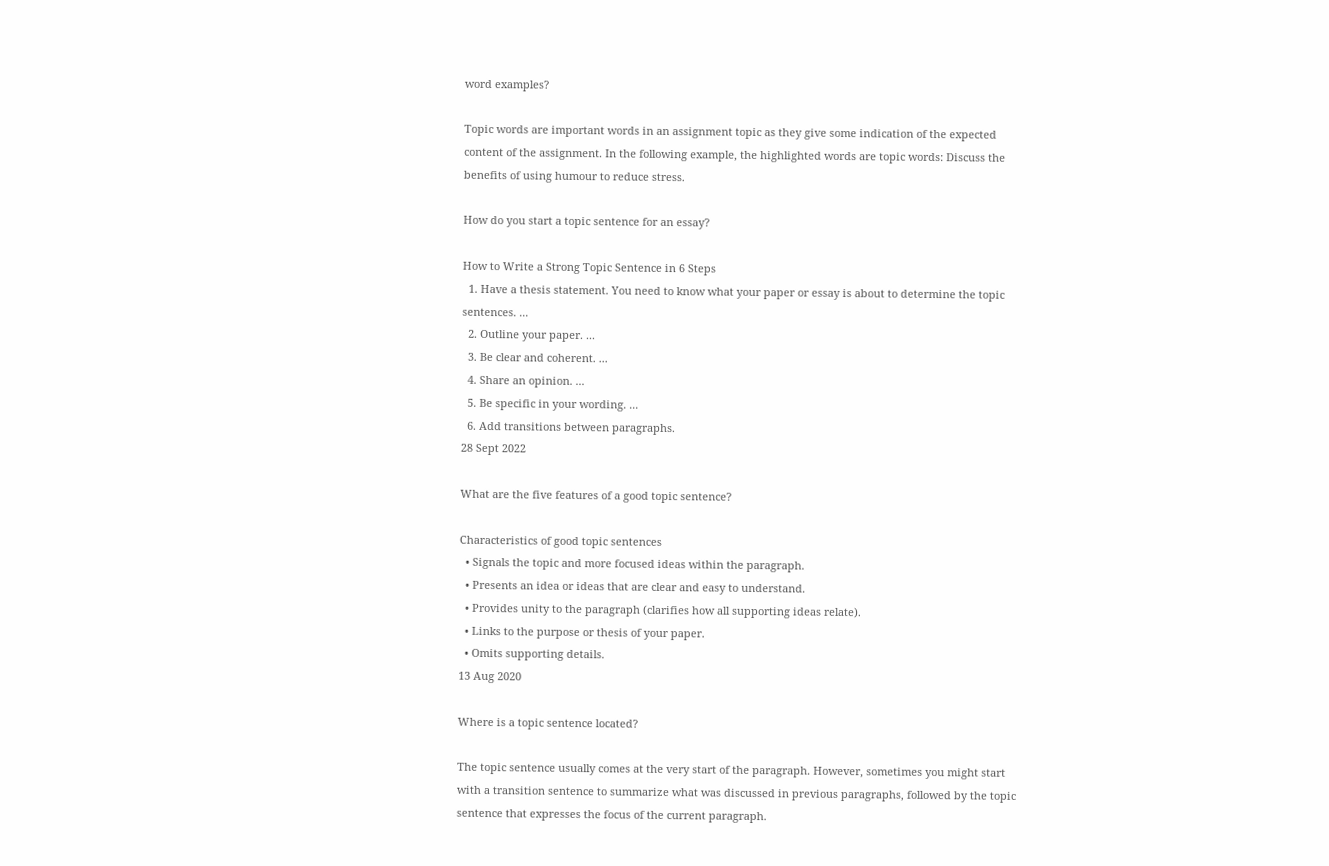word examples?

Topic words are important words in an assignment topic as they give some indication of the expected content of the assignment. In the following example, the highlighted words are topic words: Discuss the benefits of using humour to reduce stress.

How do you start a topic sentence for an essay?

How to Write a Strong Topic Sentence in 6 Steps
  1. Have a thesis statement. You need to know what your paper or essay is about to determine the topic sentences. ...
  2. Outline your paper. ...
  3. Be clear and coherent. ...
  4. Share an opinion. ...
  5. Be specific in your wording. ...
  6. Add transitions between paragraphs.
28 Sept 2022

What are the five features of a good topic sentence?

Characteristics of good topic sentences
  • Signals the topic and more focused ideas within the paragraph.
  • Presents an idea or ideas that are clear and easy to understand.
  • Provides unity to the paragraph (clarifies how all supporting ideas relate).
  • Links to the purpose or thesis of your paper.
  • Omits supporting details.
13 Aug 2020

Where is a topic sentence located?

The topic sentence usually comes at the very start of the paragraph. However, sometimes you might start with a transition sentence to summarize what was discussed in previous paragraphs, followed by the topic sentence that expresses the focus of the current paragraph.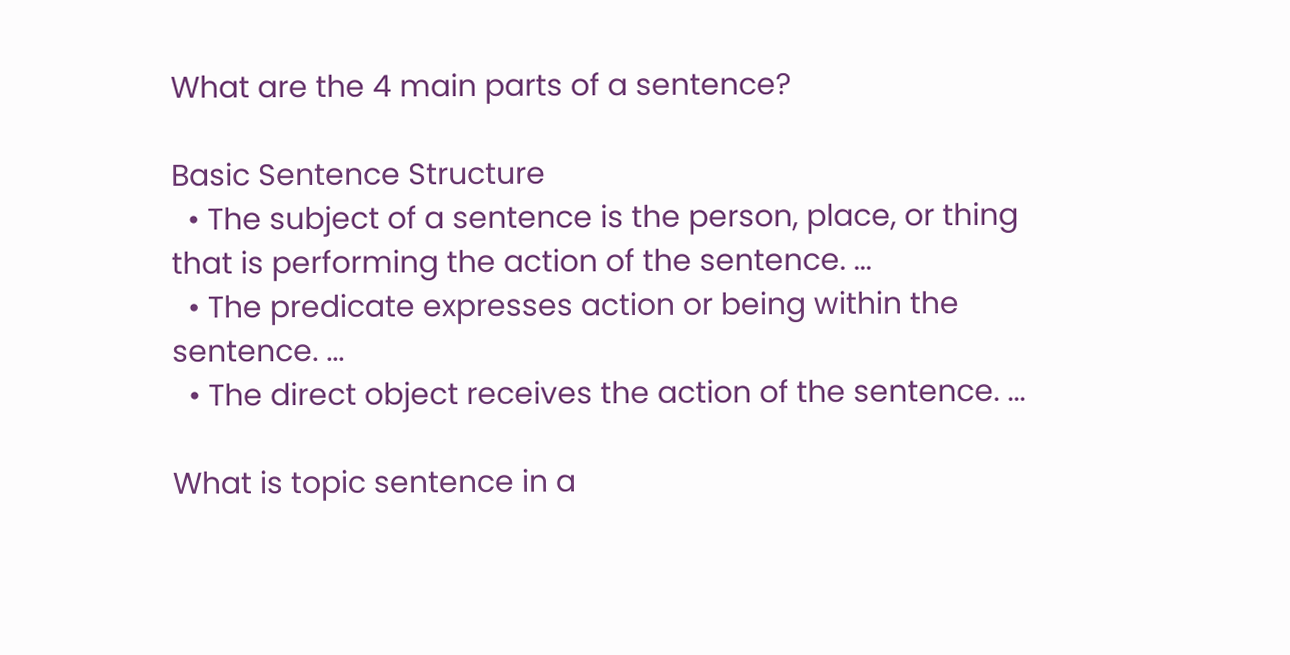What are the 4 main parts of a sentence?

Basic Sentence Structure
  • The subject of a sentence is the person, place, or thing that is performing the action of the sentence. ...
  • The predicate expresses action or being within the sentence. ...
  • The direct object receives the action of the sentence. ...

What is topic sentence in a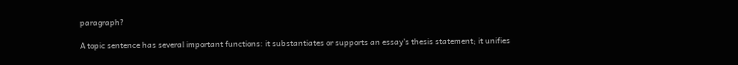paragraph?

A topic sentence has several important functions: it substantiates or supports an essay's thesis statement; it unifies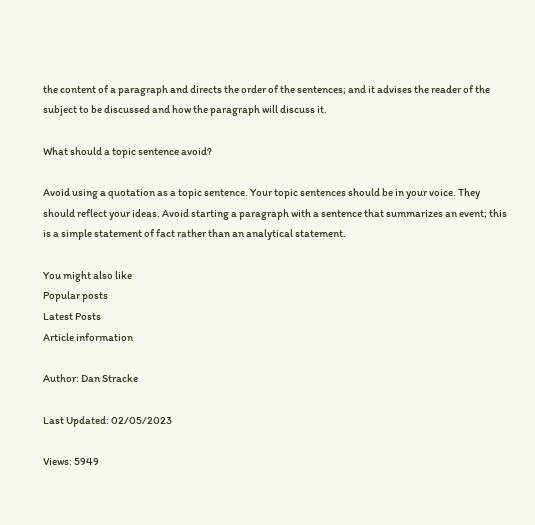the content of a paragraph and directs the order of the sentences; and it advises the reader of the subject to be discussed and how the paragraph will discuss it.

What should a topic sentence avoid?

Avoid using a quotation as a topic sentence. Your topic sentences should be in your voice. They should reflect your ideas. Avoid starting a paragraph with a sentence that summarizes an event; this is a simple statement of fact rather than an analytical statement.

You might also like
Popular posts
Latest Posts
Article information

Author: Dan Stracke

Last Updated: 02/05/2023

Views: 5949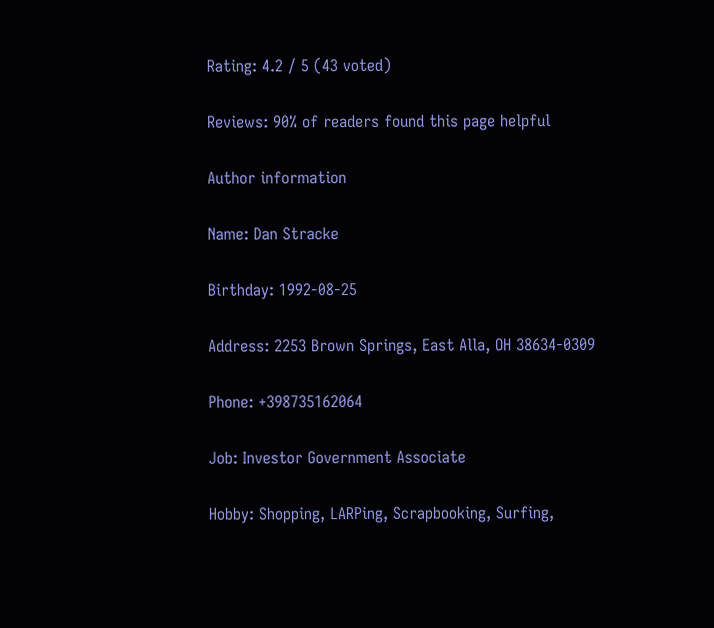Rating: 4.2 / 5 (43 voted)

Reviews: 90% of readers found this page helpful

Author information

Name: Dan Stracke

Birthday: 1992-08-25

Address: 2253 Brown Springs, East Alla, OH 38634-0309

Phone: +398735162064

Job: Investor Government Associate

Hobby: Shopping, LARPing, Scrapbooking, Surfing,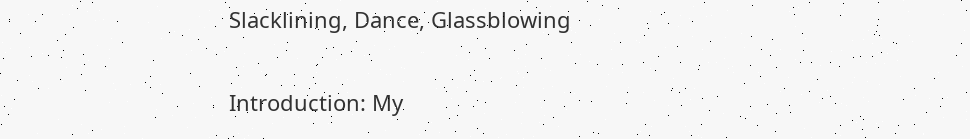Slacklining, Dance, Glassblowing

Introduction: My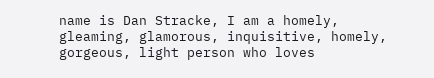name is Dan Stracke, I am a homely, gleaming, glamorous, inquisitive, homely, gorgeous, light person who loves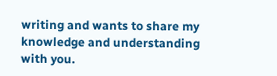writing and wants to share my knowledge and understanding with you.